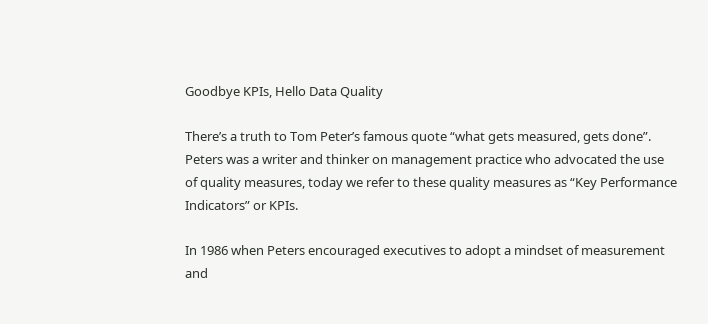Goodbye KPIs, Hello Data Quality

There’s a truth to Tom Peter’s famous quote “what gets measured, gets done”. Peters was a writer and thinker on management practice who advocated the use of quality measures, today we refer to these quality measures as “Key Performance Indicators” or KPIs.

In 1986 when Peters encouraged executives to adopt a mindset of measurement and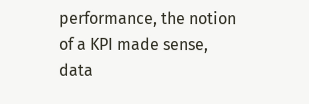performance, the notion of a KPI made sense, data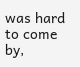was hard to come by,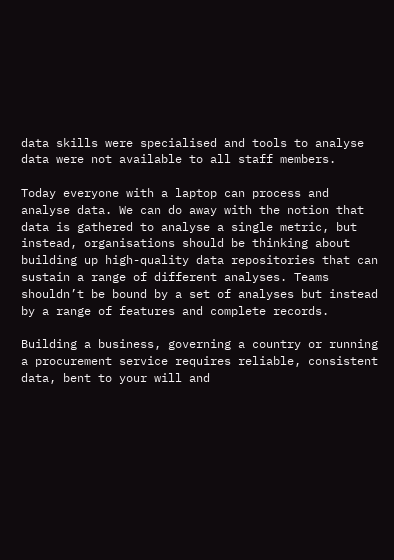data skills were specialised and tools to analyse data were not available to all staff members.

Today everyone with a laptop can process and analyse data. We can do away with the notion that data is gathered to analyse a single metric, but instead, organisations should be thinking about building up high-quality data repositories that can sustain a range of different analyses. Teams shouldn’t be bound by a set of analyses but instead by a range of features and complete records.

Building a business, governing a country or running a procurement service requires reliable, consistent data, bent to your will and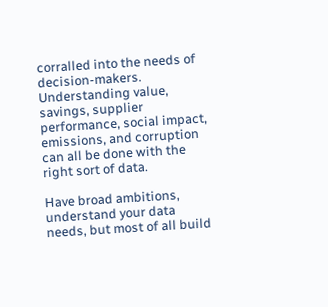corralled into the needs of decision-makers. Understanding value, savings, supplier performance, social impact, emissions, and corruption can all be done with the right sort of data.

Have broad ambitions, understand your data needs, but most of all build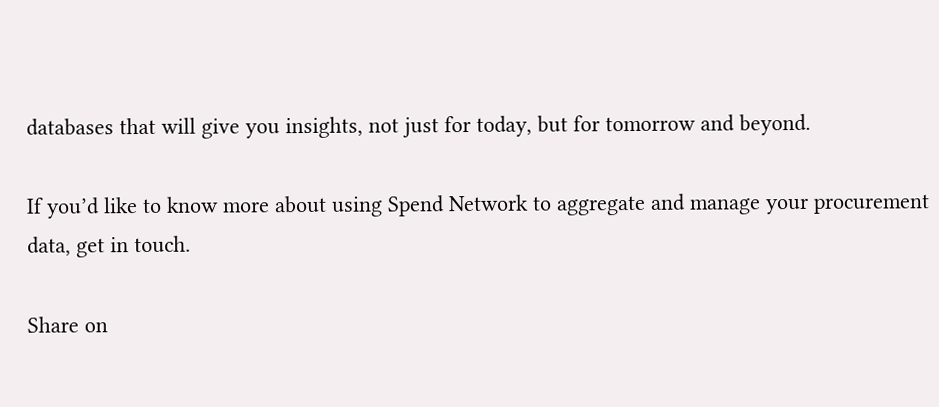databases that will give you insights, not just for today, but for tomorrow and beyond.

If you’d like to know more about using Spend Network to aggregate and manage your procurement data, get in touch.

Share on